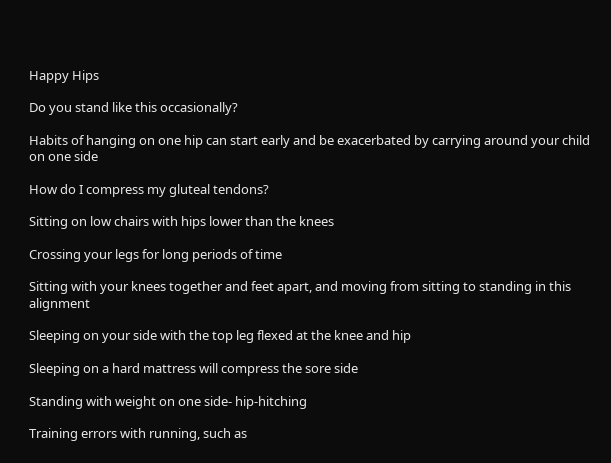Happy Hips

Do you stand like this occasionally?

Habits of hanging on one hip can start early and be exacerbated by carrying around your child on one side

How do I compress my gluteal tendons?

Sitting on low chairs with hips lower than the knees

Crossing your legs for long periods of time

Sitting with your knees together and feet apart, and moving from sitting to standing in this alignment

Sleeping on your side with the top leg flexed at the knee and hip

Sleeping on a hard mattress will compress the sore side

Standing with weight on one side- hip-hitching

Training errors with running, such as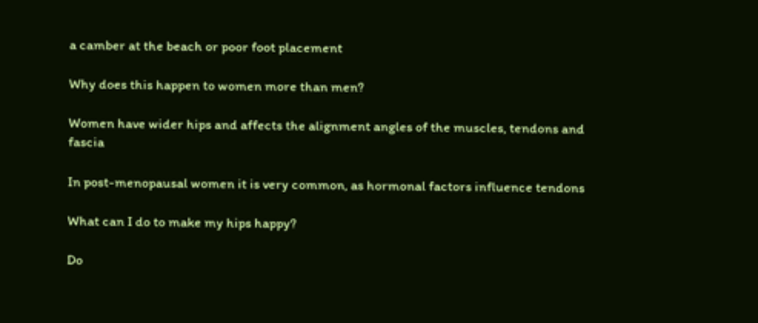a camber at the beach or poor foot placement

Why does this happen to women more than men?

Women have wider hips and affects the alignment angles of the muscles, tendons and fascia

In post-menopausal women it is very common, as hormonal factors influence tendons

What can I do to make my hips happy?

Do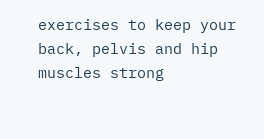exercises to keep your back, pelvis and hip muscles strong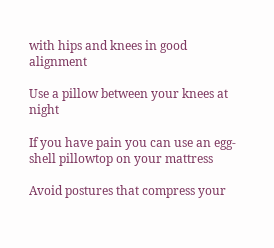with hips and knees in good alignment

Use a pillow between your knees at night

If you have pain you can use an egg-shell pillowtop on your mattress

Avoid postures that compress your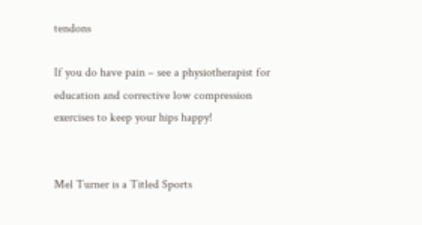tendons

If you do have pain – see a physiotherapist for education and corrective low compression exercises to keep your hips happy!


Mel Turner is a Titled Sports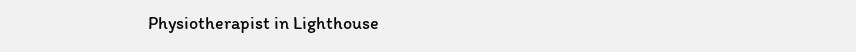Physiotherapist in Lighthouse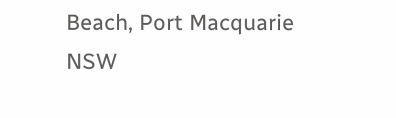Beach, Port Macquarie NSW